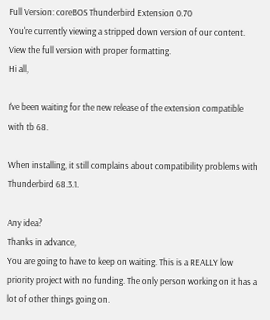Full Version: coreBOS Thunderbird Extension 0.70
You're currently viewing a stripped down version of our content. View the full version with proper formatting.
Hi all,

I've been waiting for the new release of the extension compatible with tb 68.

When installing, it still complains about compatibility problems with Thunderbird 68.3.1.

Any idea?
Thanks in advance,
You are going to have to keep on waiting. This is a REALLY low priority project with no funding. The only person working on it has a lot of other things going on.